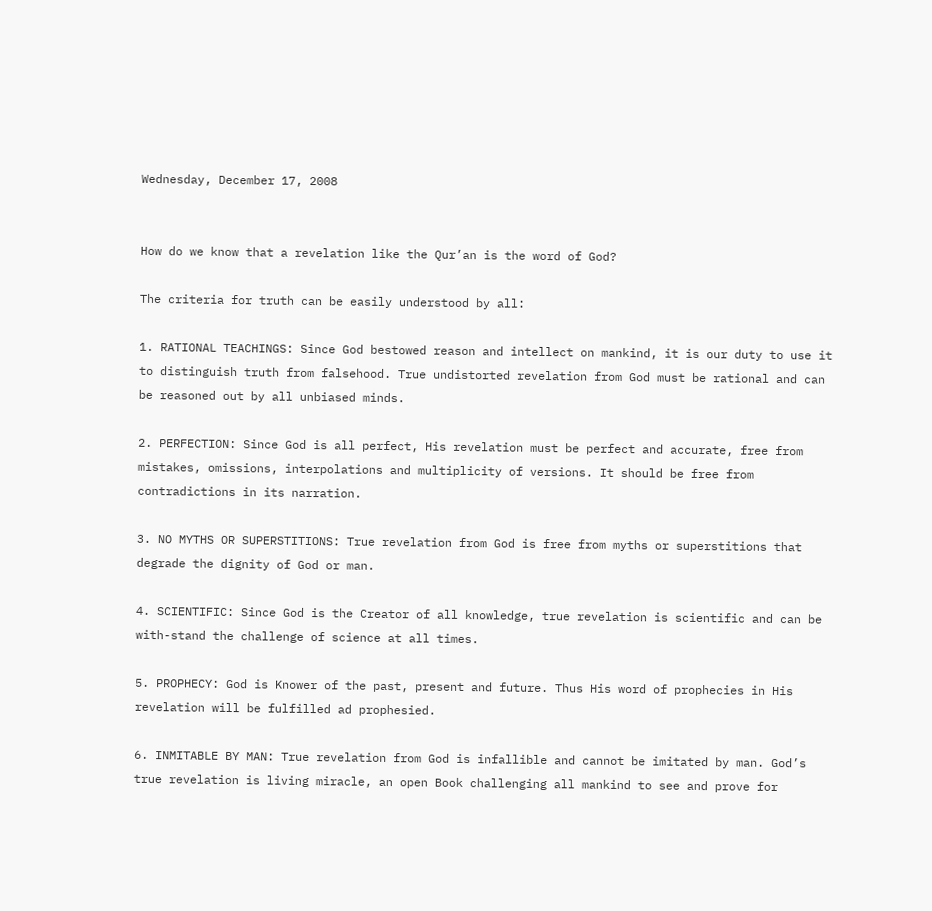Wednesday, December 17, 2008


How do we know that a revelation like the Qur’an is the word of God?

The criteria for truth can be easily understood by all:

1. RATIONAL TEACHINGS: Since God bestowed reason and intellect on mankind, it is our duty to use it to distinguish truth from falsehood. True undistorted revelation from God must be rational and can be reasoned out by all unbiased minds.

2. PERFECTION: Since God is all perfect, His revelation must be perfect and accurate, free from mistakes, omissions, interpolations and multiplicity of versions. It should be free from contradictions in its narration.

3. NO MYTHS OR SUPERSTITIONS: True revelation from God is free from myths or superstitions that degrade the dignity of God or man.

4. SCIENTIFIC: Since God is the Creator of all knowledge, true revelation is scientific and can be with-stand the challenge of science at all times.

5. PROPHECY: God is Knower of the past, present and future. Thus His word of prophecies in His revelation will be fulfilled ad prophesied.

6. INMITABLE BY MAN: True revelation from God is infallible and cannot be imitated by man. God’s true revelation is living miracle, an open Book challenging all mankind to see and prove for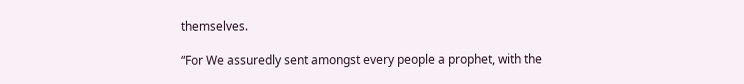themselves.

“For We assuredly sent amongst every people a prophet, with the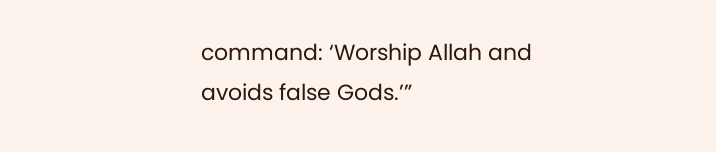command: ‘Worship Allah and avoids false Gods.’”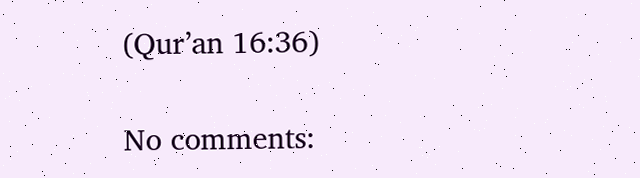(Qur’an 16:36)

No comments: